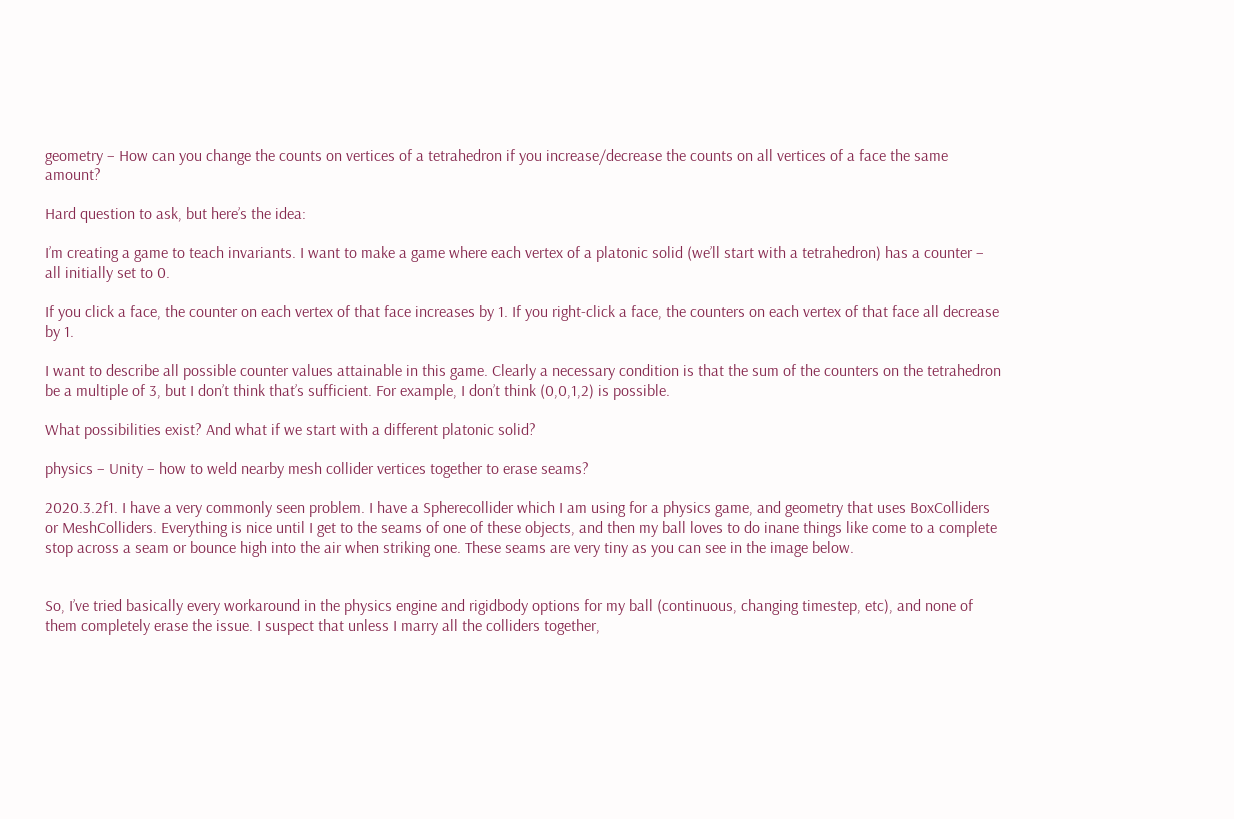geometry – How can you change the counts on vertices of a tetrahedron if you increase/decrease the counts on all vertices of a face the same amount?

Hard question to ask, but here’s the idea:

I’m creating a game to teach invariants. I want to make a game where each vertex of a platonic solid (we’ll start with a tetrahedron) has a counter – all initially set to 0.

If you click a face, the counter on each vertex of that face increases by 1. If you right-click a face, the counters on each vertex of that face all decrease by 1.

I want to describe all possible counter values attainable in this game. Clearly a necessary condition is that the sum of the counters on the tetrahedron be a multiple of 3, but I don’t think that’s sufficient. For example, I don’t think (0,0,1,2) is possible.

What possibilities exist? And what if we start with a different platonic solid?

physics – Unity – how to weld nearby mesh collider vertices together to erase seams?

2020.3.2f1. I have a very commonly seen problem. I have a Spherecollider which I am using for a physics game, and geometry that uses BoxColliders or MeshColliders. Everything is nice until I get to the seams of one of these objects, and then my ball loves to do inane things like come to a complete stop across a seam or bounce high into the air when striking one. These seams are very tiny as you can see in the image below.


So, I’ve tried basically every workaround in the physics engine and rigidbody options for my ball (continuous, changing timestep, etc), and none of them completely erase the issue. I suspect that unless I marry all the colliders together,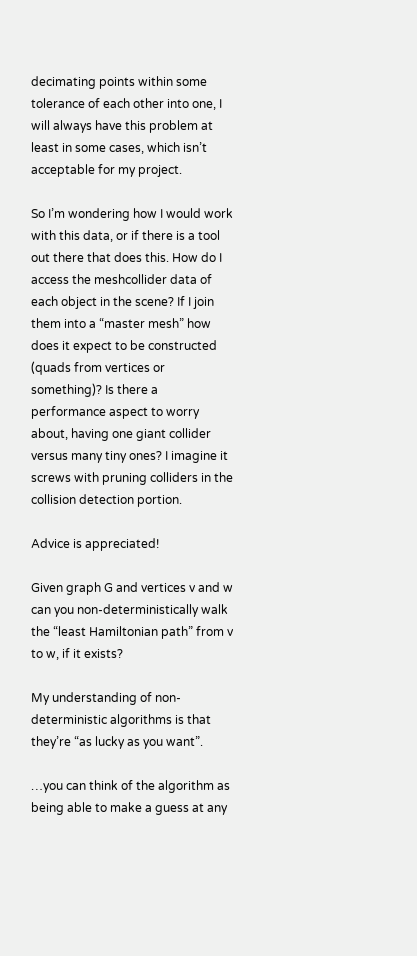decimating points within some tolerance of each other into one, I will always have this problem at least in some cases, which isn’t acceptable for my project.

So I’m wondering how I would work with this data, or if there is a tool out there that does this. How do I access the meshcollider data of each object in the scene? If I join them into a “master mesh” how does it expect to be constructed (quads from vertices or something)? Is there a performance aspect to worry about, having one giant collider versus many tiny ones? I imagine it screws with pruning colliders in the collision detection portion.

Advice is appreciated!

Given graph G and vertices v and w can you non-deterministically walk the “least Hamiltonian path” from v to w, if it exists?

My understanding of non-deterministic algorithms is that they’re “as lucky as you want”.

…you can think of the algorithm as being able to make a guess at any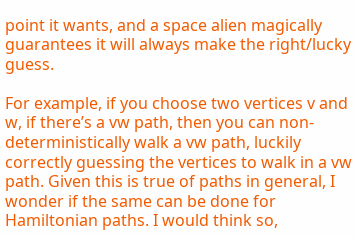point it wants, and a space alien magically guarantees it will always make the right/lucky guess.

For example, if you choose two vertices v and w, if there’s a vw path, then you can non-deterministically walk a vw path, luckily correctly guessing the vertices to walk in a vw path. Given this is true of paths in general, I wonder if the same can be done for Hamiltonian paths. I would think so,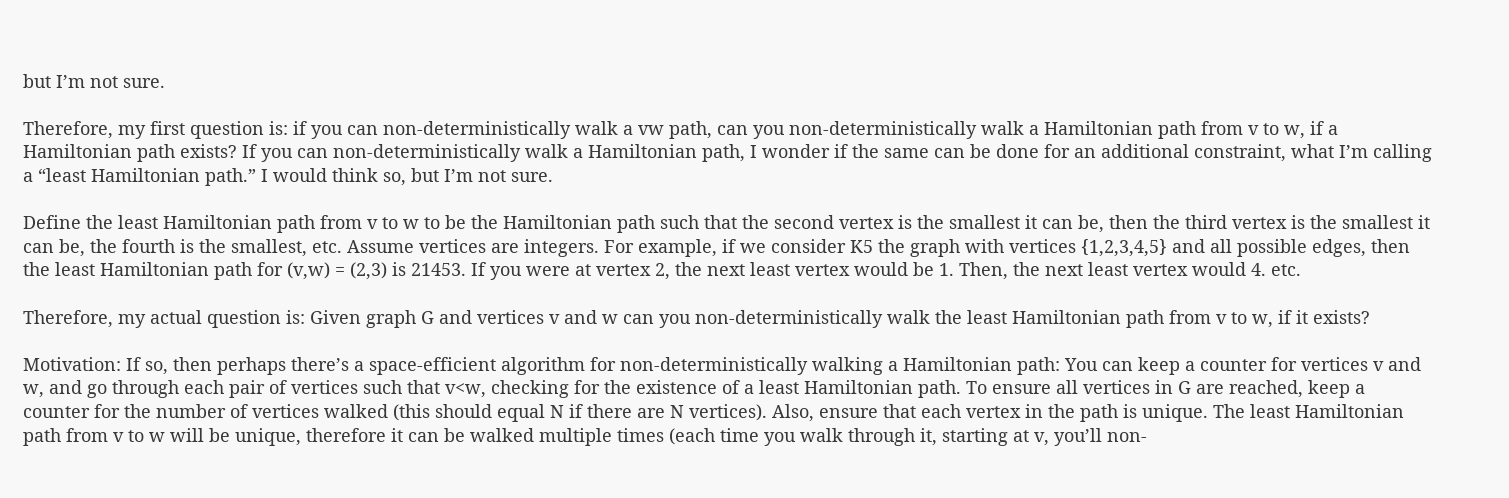but I’m not sure.

Therefore, my first question is: if you can non-deterministically walk a vw path, can you non-deterministically walk a Hamiltonian path from v to w, if a Hamiltonian path exists? If you can non-deterministically walk a Hamiltonian path, I wonder if the same can be done for an additional constraint, what I’m calling a “least Hamiltonian path.” I would think so, but I’m not sure.

Define the least Hamiltonian path from v to w to be the Hamiltonian path such that the second vertex is the smallest it can be, then the third vertex is the smallest it can be, the fourth is the smallest, etc. Assume vertices are integers. For example, if we consider K5 the graph with vertices {1,2,3,4,5} and all possible edges, then the least Hamiltonian path for (v,w) = (2,3) is 21453. If you were at vertex 2, the next least vertex would be 1. Then, the next least vertex would 4. etc.

Therefore, my actual question is: Given graph G and vertices v and w can you non-deterministically walk the least Hamiltonian path from v to w, if it exists?

Motivation: If so, then perhaps there’s a space-efficient algorithm for non-deterministically walking a Hamiltonian path: You can keep a counter for vertices v and w, and go through each pair of vertices such that v<w, checking for the existence of a least Hamiltonian path. To ensure all vertices in G are reached, keep a counter for the number of vertices walked (this should equal N if there are N vertices). Also, ensure that each vertex in the path is unique. The least Hamiltonian path from v to w will be unique, therefore it can be walked multiple times (each time you walk through it, starting at v, you’ll non-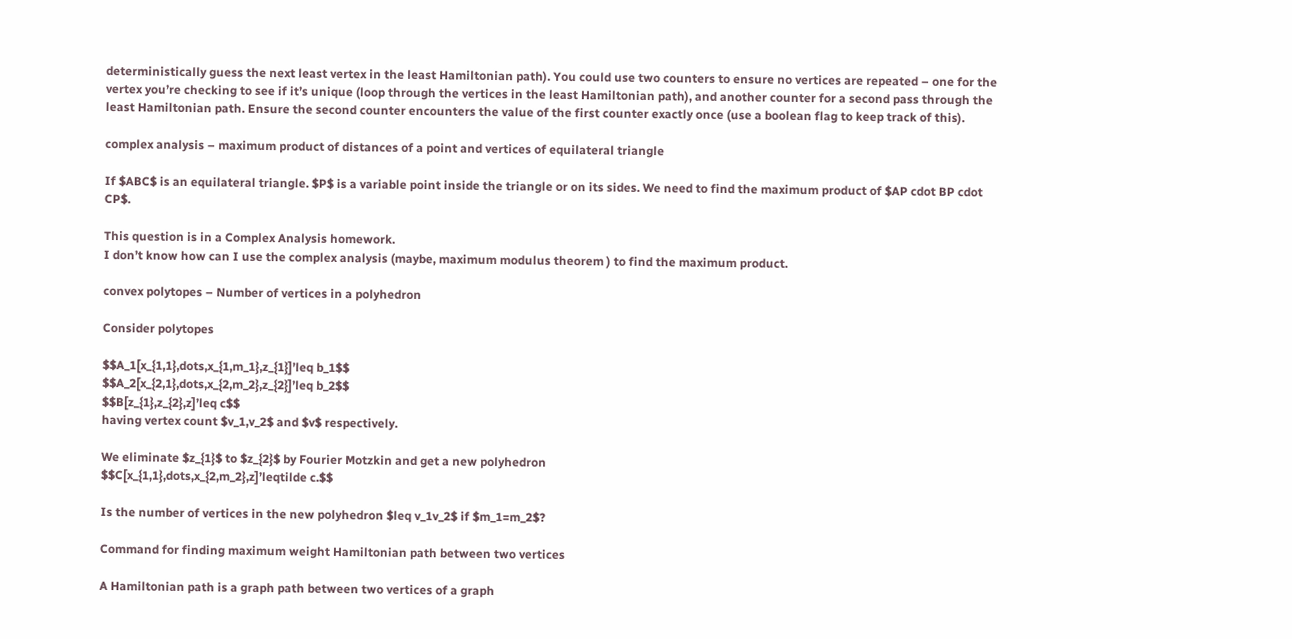deterministically guess the next least vertex in the least Hamiltonian path). You could use two counters to ensure no vertices are repeated – one for the vertex you’re checking to see if it’s unique (loop through the vertices in the least Hamiltonian path), and another counter for a second pass through the least Hamiltonian path. Ensure the second counter encounters the value of the first counter exactly once (use a boolean flag to keep track of this).

complex analysis – maximum product of distances of a point and vertices of equilateral triangle

If $ABC$ is an equilateral triangle. $P$ is a variable point inside the triangle or on its sides. We need to find the maximum product of $AP cdot BP cdot CP$.

This question is in a Complex Analysis homework.
I don’t know how can I use the complex analysis (maybe, maximum modulus theorem ) to find the maximum product.

convex polytopes – Number of vertices in a polyhedron

Consider polytopes

$$A_1[x_{1,1},dots,x_{1,m_1},z_{1}]’leq b_1$$
$$A_2[x_{2,1},dots,x_{2,m_2},z_{2}]’leq b_2$$
$$B[z_{1},z_{2},z]’leq c$$
having vertex count $v_1,v_2$ and $v$ respectively.

We eliminate $z_{1}$ to $z_{2}$ by Fourier Motzkin and get a new polyhedron
$$C[x_{1,1},dots,x_{2,m_2},z]’leqtilde c.$$

Is the number of vertices in the new polyhedron $leq v_1v_2$ if $m_1=m_2$?

Command for finding maximum weight Hamiltonian path between two vertices

A Hamiltonian path is a graph path between two vertices of a graph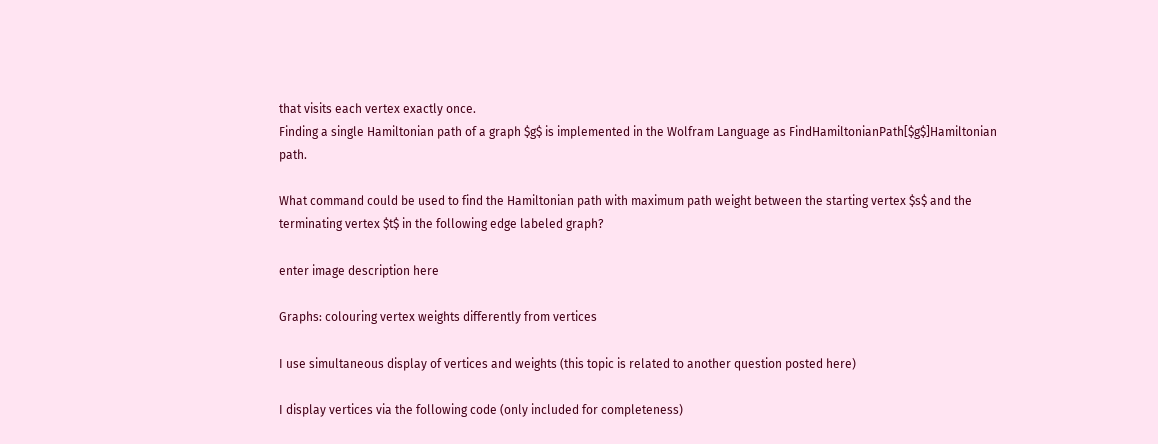that visits each vertex exactly once.
Finding a single Hamiltonian path of a graph $g$ is implemented in the Wolfram Language as FindHamiltonianPath[$g$]Hamiltonian path.

What command could be used to find the Hamiltonian path with maximum path weight between the starting vertex $s$ and the terminating vertex $t$ in the following edge labeled graph?

enter image description here

Graphs: colouring vertex weights differently from vertices

I use simultaneous display of vertices and weights (this topic is related to another question posted here)

I display vertices via the following code (only included for completeness)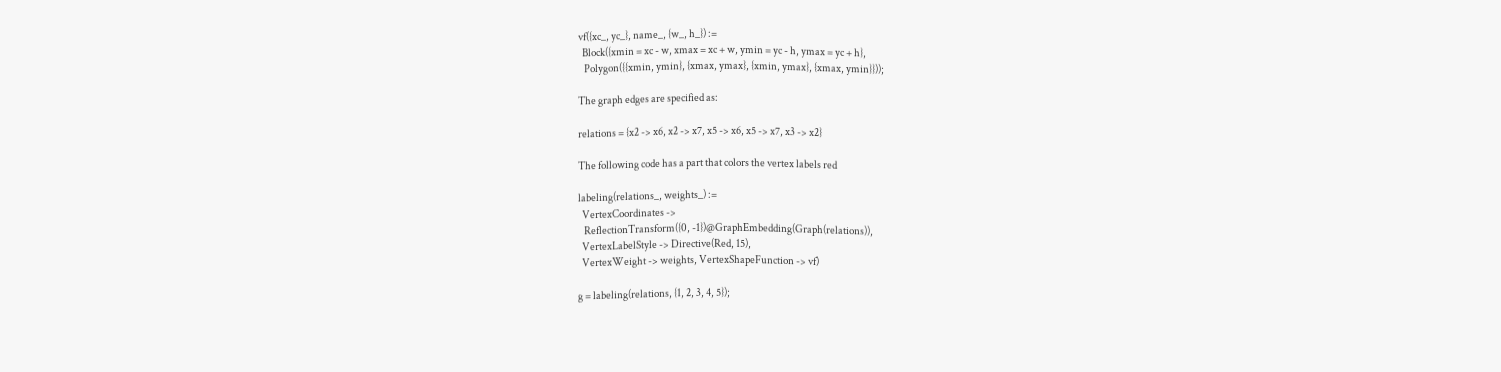vf({xc_, yc_}, name_, {w_, h_}) :=
  Block({xmin = xc - w, xmax = xc + w, ymin = yc - h, ymax = yc + h},
   Polygon({{xmin, ymin}, {xmax, ymax}, {xmin, ymax}, {xmax, ymin}}));

The graph edges are specified as:

relations = {x2 -> x6, x2 -> x7, x5 -> x6, x5 -> x7, x3 -> x2}

The following code has a part that colors the vertex labels red

labeling(relations_, weights_) :=
  VertexCoordinates ->
   ReflectionTransform({0, -1})@GraphEmbedding(Graph(relations)),
  VertexLabelStyle -> Directive(Red, 15),
  VertexWeight -> weights, VertexShapeFunction -> vf)

g = labeling(relations, {1, 2, 3, 4, 5});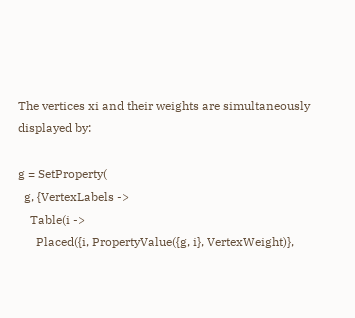The vertices xi and their weights are simultaneously displayed by:

g = SetProperty(
  g, {VertexLabels ->
    Table(i ->
      Placed({i, PropertyValue({g, i}, VertexWeight)},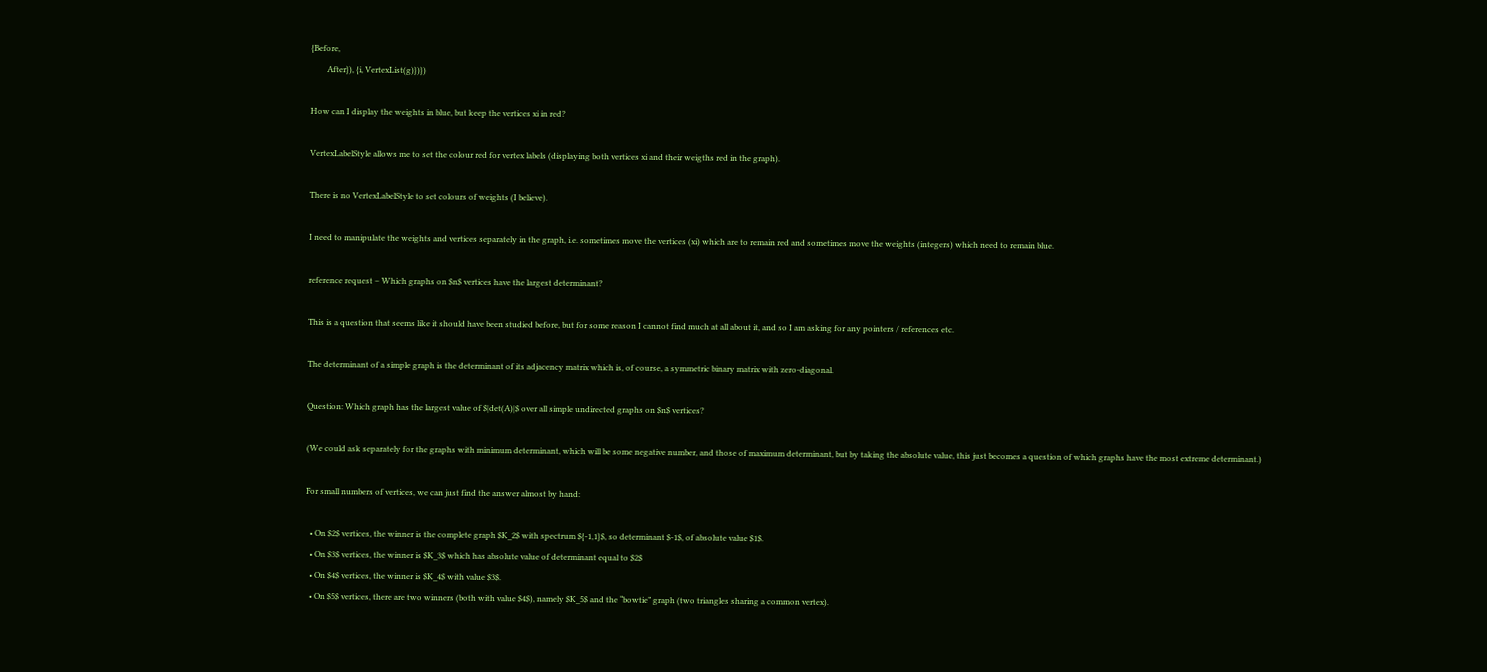{Before,
        After}), {i, VertexList(g)})})

How can I display the weights in blue, but keep the vertices xi in red?

VertexLabelStyle allows me to set the colour red for vertex labels (displaying both vertices xi and their weigths red in the graph).

There is no VertexLabelStyle to set colours of weights (I believe).

I need to manipulate the weights and vertices separately in the graph, i.e. sometimes move the vertices (xi) which are to remain red and sometimes move the weights (integers) which need to remain blue.

reference request – Which graphs on $n$ vertices have the largest determinant?

This is a question that seems like it should have been studied before, but for some reason I cannot find much at all about it, and so I am asking for any pointers / references etc.

The determinant of a simple graph is the determinant of its adjacency matrix which is, of course, a symmetric binary matrix with zero-diagonal.

Question: Which graph has the largest value of $|det(A)|$ over all simple undirected graphs on $n$ vertices?

(We could ask separately for the graphs with minimum determinant, which will be some negative number, and those of maximum determinant, but by taking the absolute value, this just becomes a question of which graphs have the most extreme determinant.)

For small numbers of vertices, we can just find the answer almost by hand:

  • On $2$ vertices, the winner is the complete graph $K_2$ with spectrum ${-1,1}$, so determinant $-1$, of absolute value $1$.
  • On $3$ vertices, the winner is $K_3$ which has absolute value of determinant equal to $2$
  • On $4$ vertices, the winner is $K_4$ with value $3$.
  • On $5$ vertices, there are two winners (both with value $4$), namely $K_5$ and the “bowtie” graph (two triangles sharing a common vertex).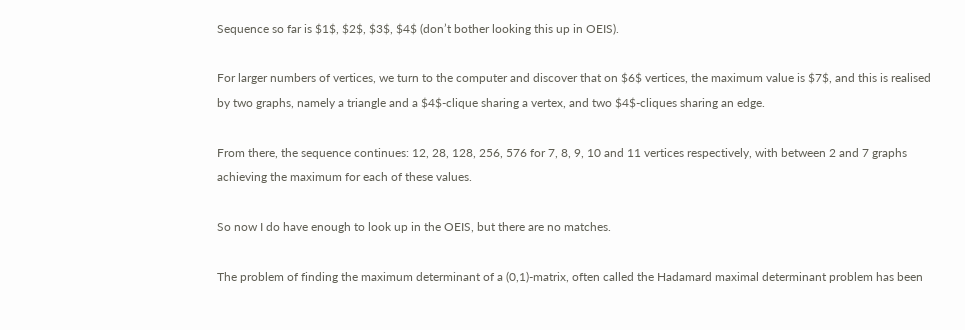Sequence so far is $1$, $2$, $3$, $4$ (don’t bother looking this up in OEIS).

For larger numbers of vertices, we turn to the computer and discover that on $6$ vertices, the maximum value is $7$, and this is realised by two graphs, namely a triangle and a $4$-clique sharing a vertex, and two $4$-cliques sharing an edge.

From there, the sequence continues: 12, 28, 128, 256, 576 for 7, 8, 9, 10 and 11 vertices respectively, with between 2 and 7 graphs achieving the maximum for each of these values.

So now I do have enough to look up in the OEIS, but there are no matches.

The problem of finding the maximum determinant of a (0,1)-matrix, often called the Hadamard maximal determinant problem has been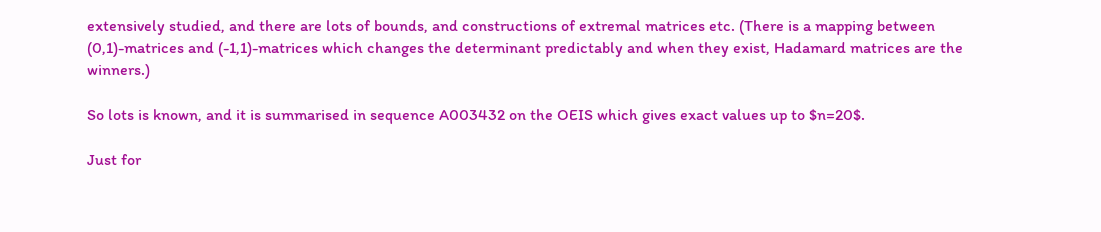extensively studied, and there are lots of bounds, and constructions of extremal matrices etc. (There is a mapping between (0,1)-matrices and (-1,1)-matrices which changes the determinant predictably and when they exist, Hadamard matrices are the winners.)

So lots is known, and it is summarised in sequence A003432 on the OEIS which gives exact values up to $n=20$.

Just for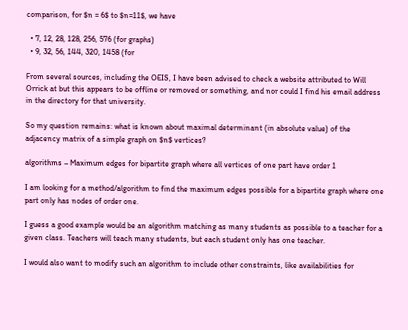comparison, for $n = 6$ to $n=11$, we have

  • 7, 12, 28, 128, 256, 576 (for graphs)
  • 9, 32, 56, 144, 320, 1458 (for

From several sources, including the OEIS, I have been advised to check a website attributed to Will Orrick at but this appears to be offline or removed or something, and nor could I find his email address in the directory for that university.

So my question remains: what is known about maximal determinant (in absolute value) of the adjacency matrix of a simple graph on $n$ vertices?

algorithms – Maximum edges for bipartite graph where all vertices of one part have order 1

I am looking for a method/algorithm to find the maximum edges possible for a bipartite graph where one part only has nodes of order one.

I guess a good example would be an algorithm matching as many students as possible to a teacher for a given class. Teachers will teach many students, but each student only has one teacher.

I would also want to modify such an algorithm to include other constraints, like availabilities for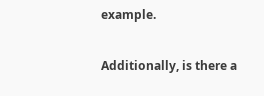example.

Additionally, is there a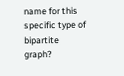name for this specific type of bipartite graph?